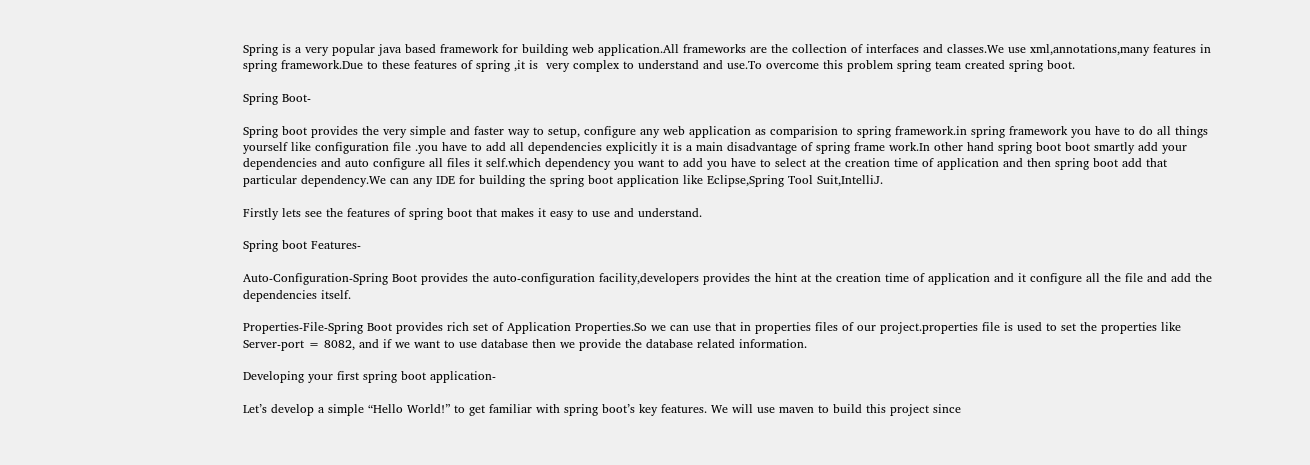Spring is a very popular java based framework for building web application.All frameworks are the collection of interfaces and classes.We use xml,annotations,many features in spring framework.Due to these features of spring ,it is  very complex to understand and use.To overcome this problem spring team created spring boot.

Spring Boot-

Spring boot provides the very simple and faster way to setup, configure any web application as comparision to spring framework.in spring framework you have to do all things yourself like configuration file .you have to add all dependencies explicitly it is a main disadvantage of spring frame work.In other hand spring boot boot smartly add your dependencies and auto configure all files it self.which dependency you want to add you have to select at the creation time of application and then spring boot add that particular dependency.We can any IDE for building the spring boot application like Eclipse,Spring Tool Suit,IntelliJ.

Firstly lets see the features of spring boot that makes it easy to use and understand.

Spring boot Features-

Auto-Configuration-Spring Boot provides the auto-configuration facility,developers provides the hint at the creation time of application and it configure all the file and add the dependencies itself.

Properties-File-Spring Boot provides rich set of Application Properties.So we can use that in properties files of our project.properties file is used to set the properties like Server-port = 8082, and if we want to use database then we provide the database related information.

Developing your first spring boot application-

Let’s develop a simple “Hello World!” to get familiar with spring boot’s key features. We will use maven to build this project since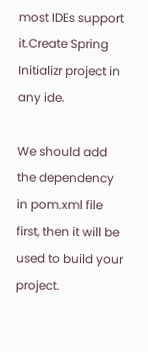most IDEs support it.Create Spring Initializr project in any ide.

We should add the dependency in pom.xml file first, then it will be used to build your project.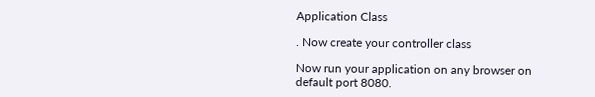Application Class

. Now create your controller class

Now run your application on any browser on default port 8080.